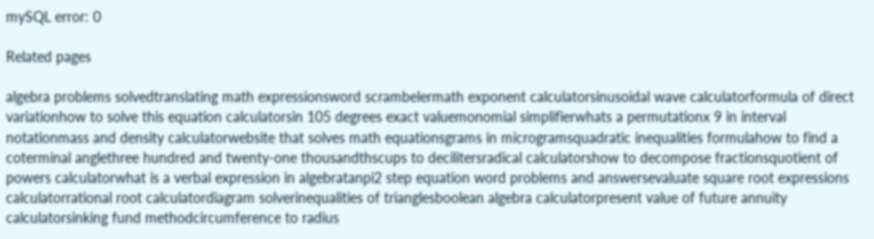mySQL error: 0

Related pages

algebra problems solvedtranslating math expressionsword scrambelermath exponent calculatorsinusoidal wave calculatorformula of direct variationhow to solve this equation calculatorsin 105 degrees exact valuemonomial simplifierwhats a permutationx 9 in interval notationmass and density calculatorwebsite that solves math equationsgrams in microgramsquadratic inequalities formulahow to find a coterminal anglethree hundred and twenty-one thousandthscups to decilitersradical calculatorshow to decompose fractionsquotient of powers calculatorwhat is a verbal expression in algebratanpi2 step equation word problems and answersevaluate square root expressions calculatorrational root calculatordiagram solverinequalities of trianglesboolean algebra calculatorpresent value of future annuity calculatorsinking fund methodcircumference to radius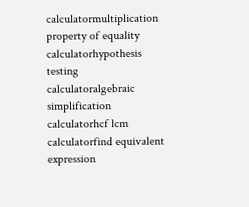calculatormultiplication property of equality calculatorhypothesis testing calculatoralgebraic simplification calculatorhcf lcm calculatorfind equivalent expression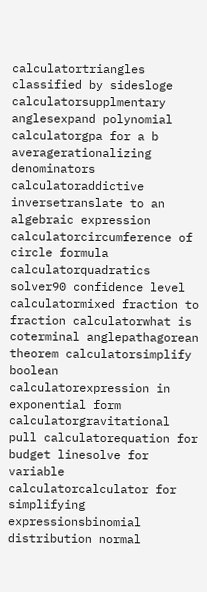calculatortriangles classified by sidesloge calculatorsupplmentary anglesexpand polynomial calculatorgpa for a b averagerationalizing denominators calculatoraddictive inversetranslate to an algebraic expression calculatorcircumference of circle formula calculatorquadratics solver90 confidence level calculatormixed fraction to fraction calculatorwhat is coterminal anglepathagorean theorem calculatorsimplify boolean calculatorexpression in exponential form calculatorgravitational pull calculatorequation for budget linesolve for variable calculatorcalculator for simplifying expressionsbinomial distribution normal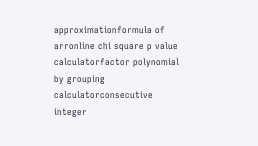approximationformula of arronline chi square p value calculatorfactor polynomial by grouping calculatorconsecutive integer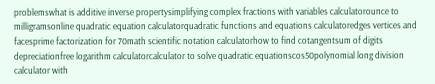problemswhat is additive inverse propertysimplifying complex fractions with variables calculatorounce to milligramsonline quadratic equation calculatorquadratic functions and equations calculatoredges vertices and facesprime factorization for 70math scientific notation calculatorhow to find cotangentsum of digits depreciationfree logarithm calculatorcalculator to solve quadratic equationscos50polynomial long division calculator with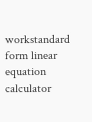workstandard form linear equation calculator